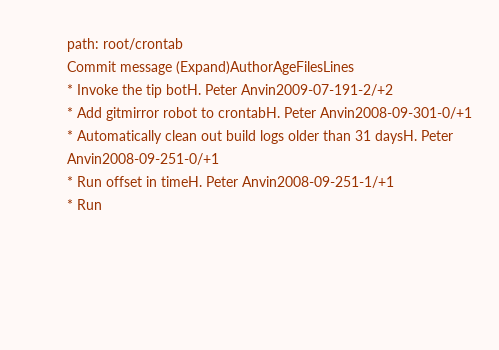path: root/crontab
Commit message (Expand)AuthorAgeFilesLines
* Invoke the tip botH. Peter Anvin2009-07-191-2/+2
* Add gitmirror robot to crontabH. Peter Anvin2008-09-301-0/+1
* Automatically clean out build logs older than 31 daysH. Peter Anvin2008-09-251-0/+1
* Run offset in timeH. Peter Anvin2008-09-251-1/+1
* Run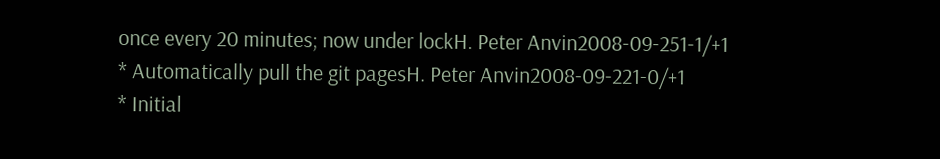once every 20 minutes; now under lockH. Peter Anvin2008-09-251-1/+1
* Automatically pull the git pagesH. Peter Anvin2008-09-221-0/+1
* Initial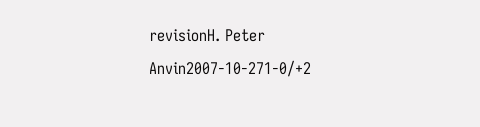revisionH. Peter Anvin2007-10-271-0/+2